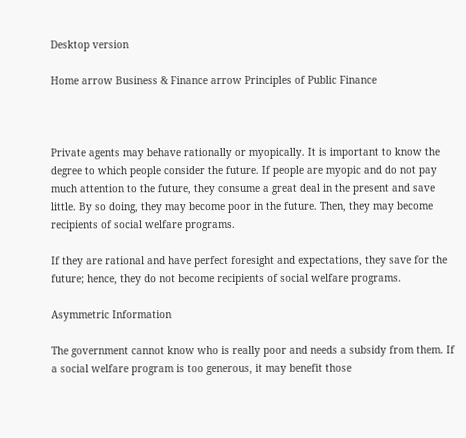Desktop version

Home arrow Business & Finance arrow Principles of Public Finance



Private agents may behave rationally or myopically. It is important to know the degree to which people consider the future. If people are myopic and do not pay much attention to the future, they consume a great deal in the present and save little. By so doing, they may become poor in the future. Then, they may become recipients of social welfare programs.

If they are rational and have perfect foresight and expectations, they save for the future; hence, they do not become recipients of social welfare programs.

Asymmetric Information

The government cannot know who is really poor and needs a subsidy from them. If a social welfare program is too generous, it may benefit those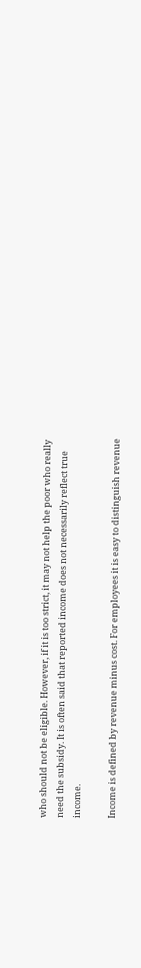who should not be eligible. However, if it is too strict, it may not help the poor who really need the subsidy. It is often said that reported income does not necessarily reflect true income.

Income is defined by revenue minus cost. For employees it is easy to distinguish revenue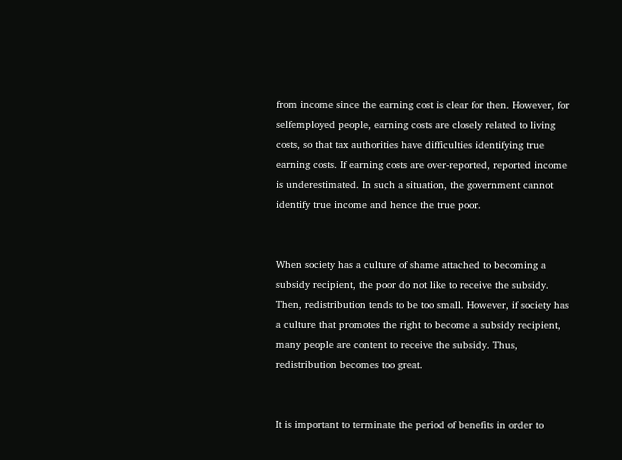from income since the earning cost is clear for then. However, for selfemployed people, earning costs are closely related to living costs, so that tax authorities have difficulties identifying true earning costs. If earning costs are over-reported, reported income is underestimated. In such a situation, the government cannot identify true income and hence the true poor.


When society has a culture of shame attached to becoming a subsidy recipient, the poor do not like to receive the subsidy. Then, redistribution tends to be too small. However, if society has a culture that promotes the right to become a subsidy recipient, many people are content to receive the subsidy. Thus, redistribution becomes too great.


It is important to terminate the period of benefits in order to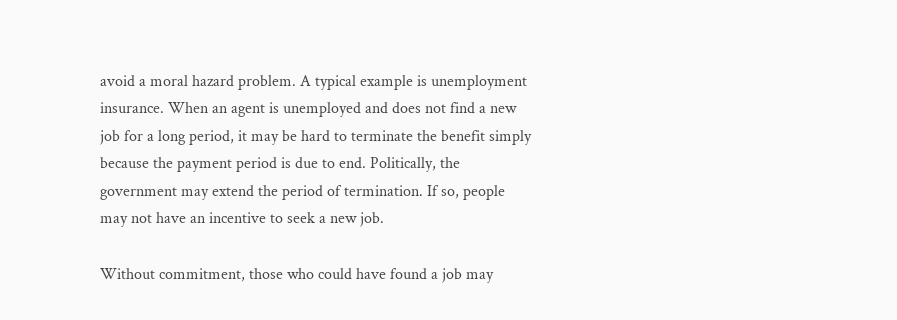avoid a moral hazard problem. A typical example is unemployment insurance. When an agent is unemployed and does not find a new job for a long period, it may be hard to terminate the benefit simply because the payment period is due to end. Politically, the government may extend the period of termination. If so, people may not have an incentive to seek a new job.

Without commitment, those who could have found a job may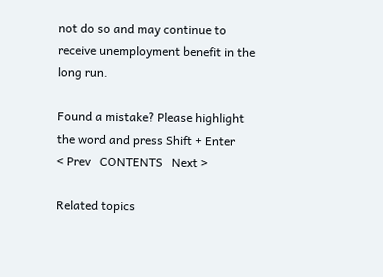not do so and may continue to receive unemployment benefit in the long run.

Found a mistake? Please highlight the word and press Shift + Enter
< Prev   CONTENTS   Next >

Related topics